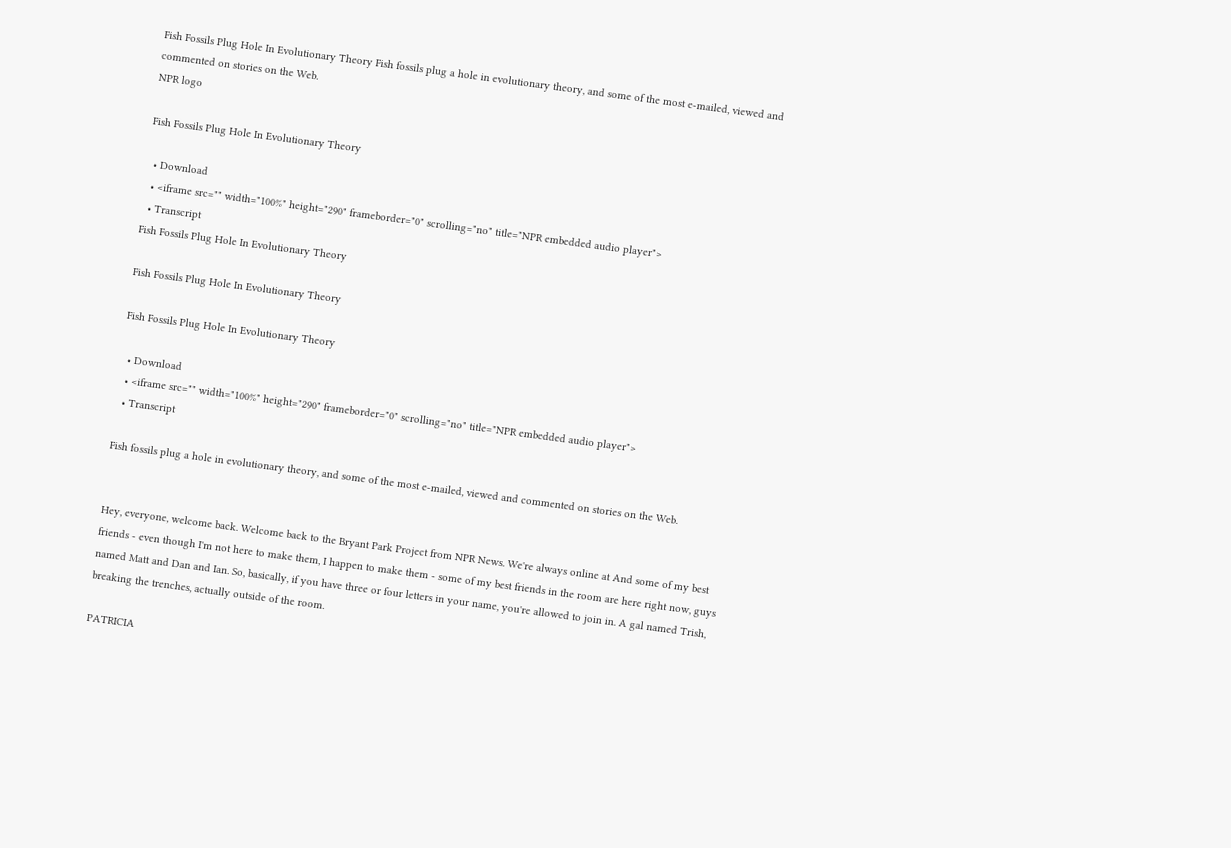Fish Fossils Plug Hole In Evolutionary Theory Fish fossils plug a hole in evolutionary theory, and some of the most e-mailed, viewed and commented on stories on the Web.
NPR logo

Fish Fossils Plug Hole In Evolutionary Theory

  • Download
  • <iframe src="" width="100%" height="290" frameborder="0" scrolling="no" title="NPR embedded audio player">
  • Transcript
Fish Fossils Plug Hole In Evolutionary Theory

Fish Fossils Plug Hole In Evolutionary Theory

Fish Fossils Plug Hole In Evolutionary Theory

  • Download
  • <iframe src="" width="100%" height="290" frameborder="0" scrolling="no" title="NPR embedded audio player">
  • Transcript

Fish fossils plug a hole in evolutionary theory, and some of the most e-mailed, viewed and commented on stories on the Web.


Hey, everyone, welcome back. Welcome back to the Bryant Park Project from NPR News. We're always online at And some of my best friends - even though I'm not here to make them, I happen to make them - some of my best friends in the room are here right now, guys named Matt and Dan and Ian. So, basically, if you have three or four letters in your name, you're allowed to join in. A gal named Trish, breaking the trenches, actually outside of the room.

PATRICIA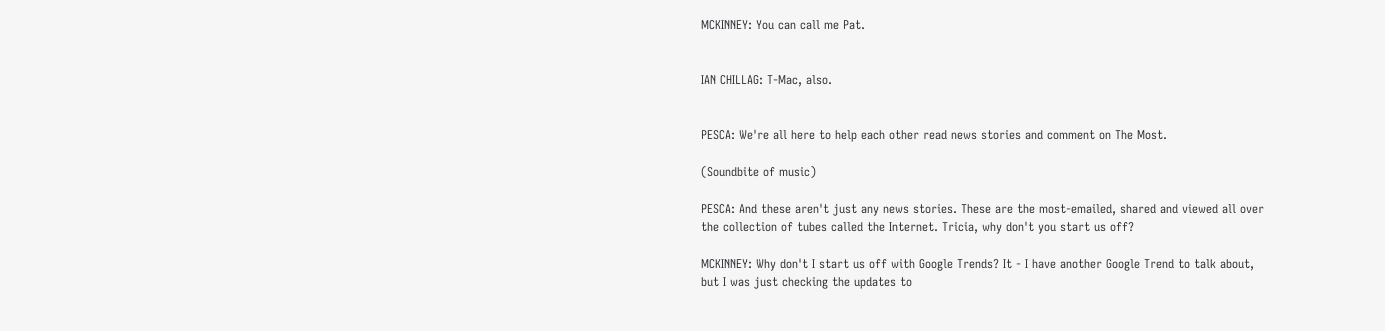MCKINNEY: You can call me Pat.


IAN CHILLAG: T-Mac, also.


PESCA: We're all here to help each other read news stories and comment on The Most.

(Soundbite of music)

PESCA: And these aren't just any news stories. These are the most-emailed, shared and viewed all over the collection of tubes called the Internet. Tricia, why don't you start us off?

MCKINNEY: Why don't I start us off with Google Trends? It - I have another Google Trend to talk about, but I was just checking the updates to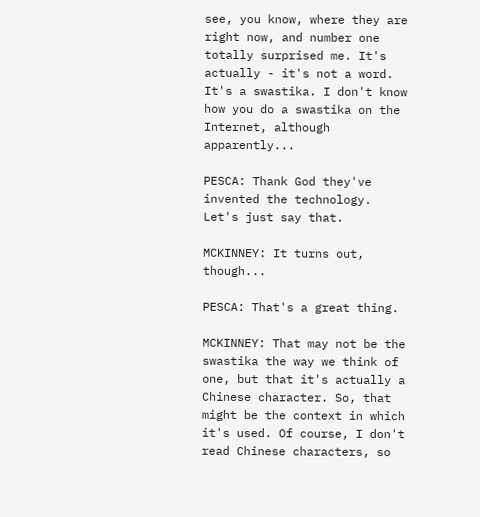see, you know, where they are right now, and number one totally surprised me. It's actually - it's not a word. It's a swastika. I don't know how you do a swastika on the Internet, although apparently...

PESCA: Thank God they've invented the technology. Let's just say that.

MCKINNEY: It turns out, though...

PESCA: That's a great thing.

MCKINNEY: That may not be the swastika the way we think of one, but that it's actually a Chinese character. So, that might be the context in which it's used. Of course, I don't read Chinese characters, so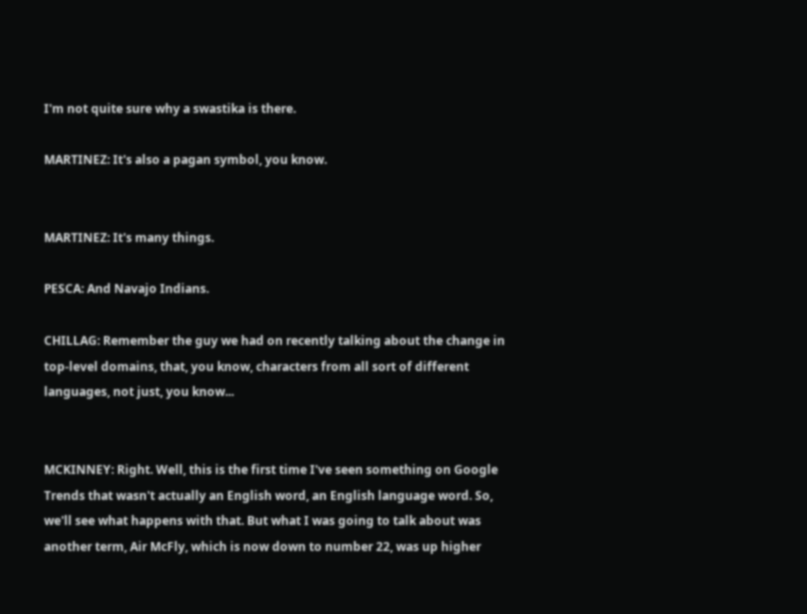I'm not quite sure why a swastika is there.

MARTINEZ: It's also a pagan symbol, you know.


MARTINEZ: It's many things.

PESCA: And Navajo Indians.

CHILLAG: Remember the guy we had on recently talking about the change in top-level domains, that, you know, characters from all sort of different languages, not just, you know...


MCKINNEY: Right. Well, this is the first time I've seen something on Google Trends that wasn't actually an English word, an English language word. So, we'll see what happens with that. But what I was going to talk about was another term, Air McFly, which is now down to number 22, was up higher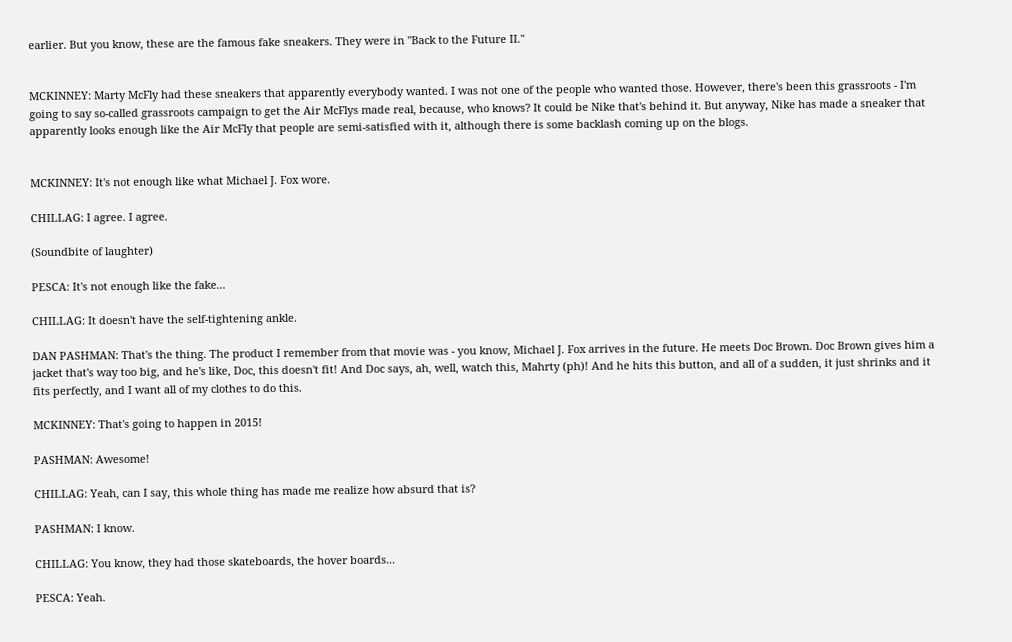earlier. But you know, these are the famous fake sneakers. They were in "Back to the Future II."


MCKINNEY: Marty McFly had these sneakers that apparently everybody wanted. I was not one of the people who wanted those. However, there's been this grassroots - I'm going to say so-called grassroots campaign to get the Air McFlys made real, because, who knows? It could be Nike that's behind it. But anyway, Nike has made a sneaker that apparently looks enough like the Air McFly that people are semi-satisfied with it, although there is some backlash coming up on the blogs.


MCKINNEY: It's not enough like what Michael J. Fox wore.

CHILLAG: I agree. I agree.

(Soundbite of laughter)

PESCA: It's not enough like the fake...

CHILLAG: It doesn't have the self-tightening ankle.

DAN PASHMAN: That's the thing. The product I remember from that movie was - you know, Michael J. Fox arrives in the future. He meets Doc Brown. Doc Brown gives him a jacket that's way too big, and he's like, Doc, this doesn't fit! And Doc says, ah, well, watch this, Mahrty (ph)! And he hits this button, and all of a sudden, it just shrinks and it fits perfectly, and I want all of my clothes to do this.

MCKINNEY: That's going to happen in 2015!

PASHMAN: Awesome!

CHILLAG: Yeah, can I say, this whole thing has made me realize how absurd that is?

PASHMAN: I know.

CHILLAG: You know, they had those skateboards, the hover boards...

PESCA: Yeah.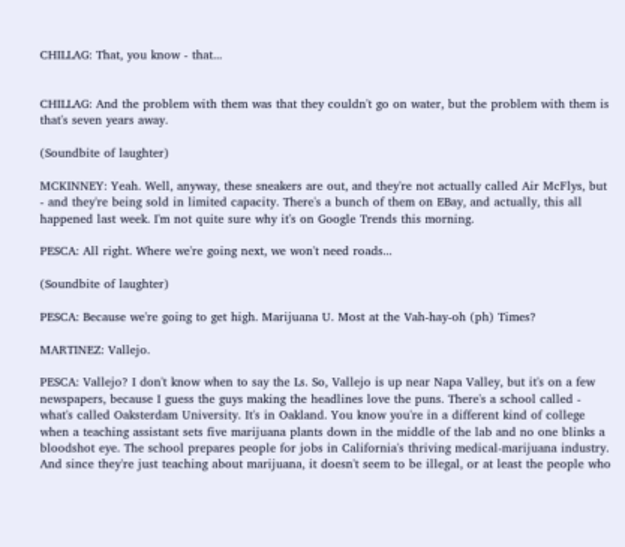CHILLAG: That, you know - that...


CHILLAG: And the problem with them was that they couldn't go on water, but the problem with them is that's seven years away.

(Soundbite of laughter)

MCKINNEY: Yeah. Well, anyway, these sneakers are out, and they're not actually called Air McFlys, but - and they're being sold in limited capacity. There's a bunch of them on EBay, and actually, this all happened last week. I'm not quite sure why it's on Google Trends this morning.

PESCA: All right. Where we're going next, we won't need roads...

(Soundbite of laughter)

PESCA: Because we're going to get high. Marijuana U. Most at the Vah-hay-oh (ph) Times?

MARTINEZ: Vallejo.

PESCA: Vallejo? I don't know when to say the Ls. So, Vallejo is up near Napa Valley, but it's on a few newspapers, because I guess the guys making the headlines love the puns. There's a school called - what's called Oaksterdam University. It's in Oakland. You know you're in a different kind of college when a teaching assistant sets five marijuana plants down in the middle of the lab and no one blinks a bloodshot eye. The school prepares people for jobs in California's thriving medical-marijuana industry. And since they're just teaching about marijuana, it doesn't seem to be illegal, or at least the people who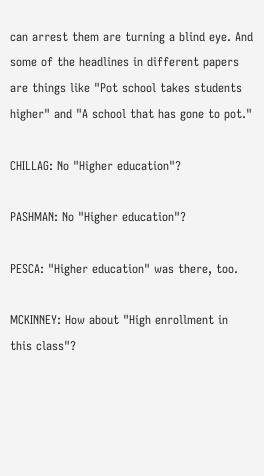can arrest them are turning a blind eye. And some of the headlines in different papers are things like "Pot school takes students higher" and "A school that has gone to pot."

CHILLAG: No "Higher education"?

PASHMAN: No "Higher education"?

PESCA: "Higher education" was there, too.

MCKINNEY: How about "High enrollment in this class"?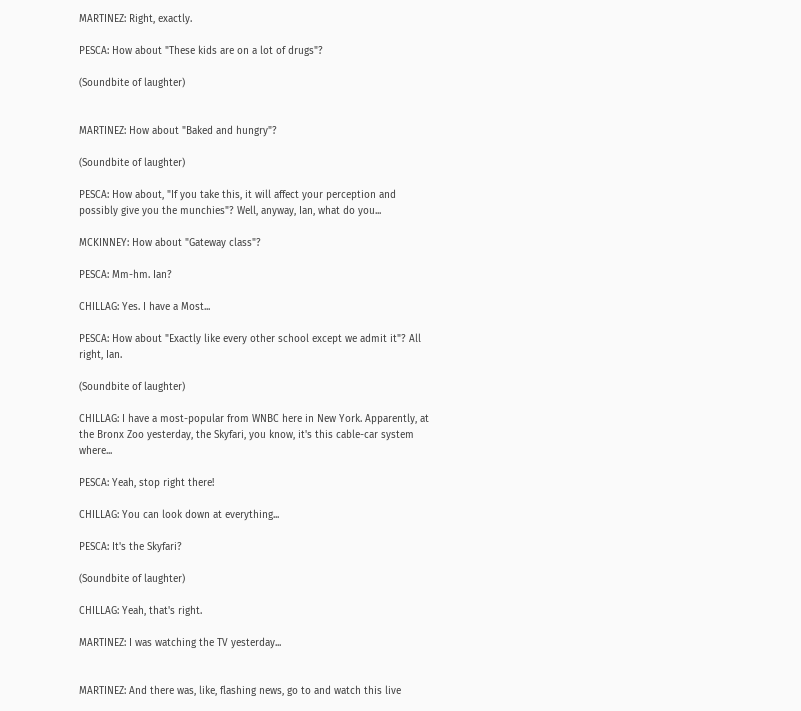MARTINEZ: Right, exactly.

PESCA: How about "These kids are on a lot of drugs"?

(Soundbite of laughter)


MARTINEZ: How about "Baked and hungry"?

(Soundbite of laughter)

PESCA: How about, "If you take this, it will affect your perception and possibly give you the munchies"? Well, anyway, Ian, what do you...

MCKINNEY: How about "Gateway class"?

PESCA: Mm-hm. Ian?

CHILLAG: Yes. I have a Most...

PESCA: How about "Exactly like every other school except we admit it"? All right, Ian.

(Soundbite of laughter)

CHILLAG: I have a most-popular from WNBC here in New York. Apparently, at the Bronx Zoo yesterday, the Skyfari, you know, it's this cable-car system where...

PESCA: Yeah, stop right there!

CHILLAG: You can look down at everything...

PESCA: It's the Skyfari?

(Soundbite of laughter)

CHILLAG: Yeah, that's right.

MARTINEZ: I was watching the TV yesterday...


MARTINEZ: And there was, like, flashing news, go to and watch this live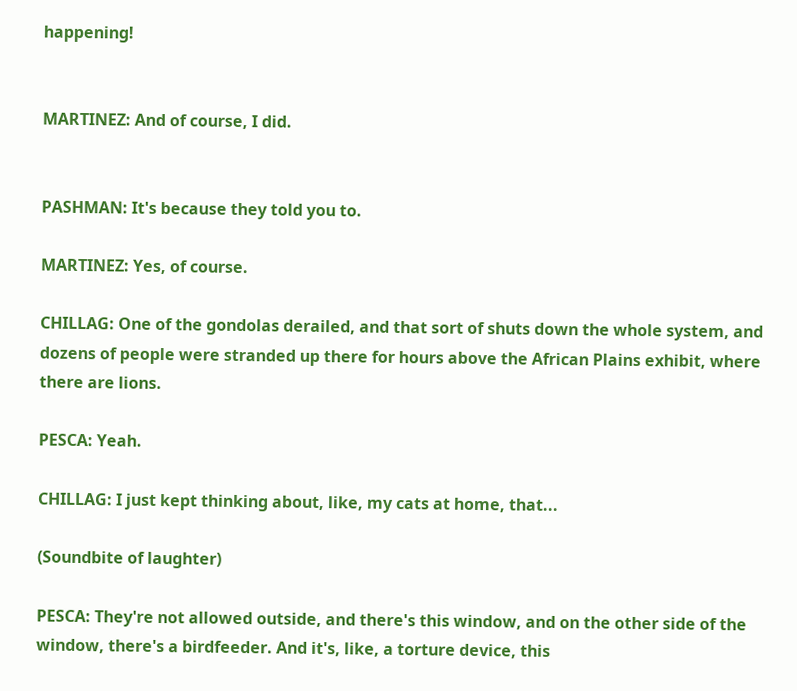happening!


MARTINEZ: And of course, I did.


PASHMAN: It's because they told you to.

MARTINEZ: Yes, of course.

CHILLAG: One of the gondolas derailed, and that sort of shuts down the whole system, and dozens of people were stranded up there for hours above the African Plains exhibit, where there are lions.

PESCA: Yeah.

CHILLAG: I just kept thinking about, like, my cats at home, that...

(Soundbite of laughter)

PESCA: They're not allowed outside, and there's this window, and on the other side of the window, there's a birdfeeder. And it's, like, a torture device, this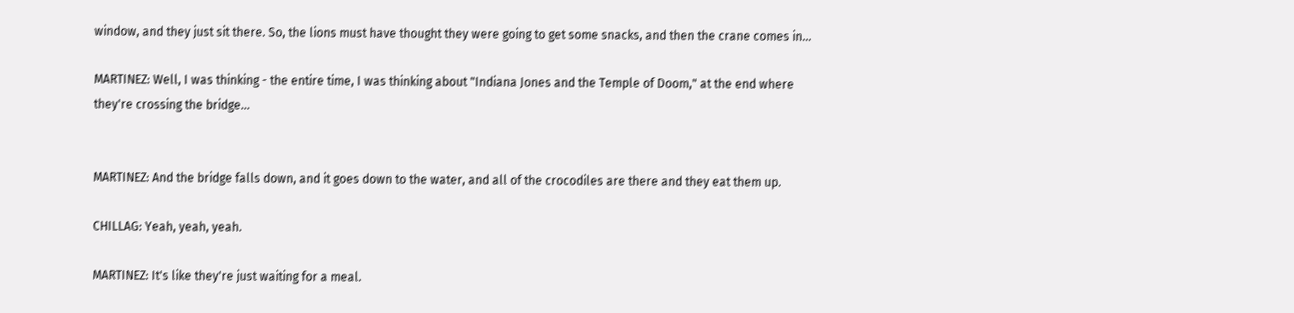window, and they just sit there. So, the lions must have thought they were going to get some snacks, and then the crane comes in...

MARTINEZ: Well, I was thinking - the entire time, I was thinking about "Indiana Jones and the Temple of Doom," at the end where they're crossing the bridge...


MARTINEZ: And the bridge falls down, and it goes down to the water, and all of the crocodiles are there and they eat them up.

CHILLAG: Yeah, yeah, yeah.

MARTINEZ: It's like they're just waiting for a meal.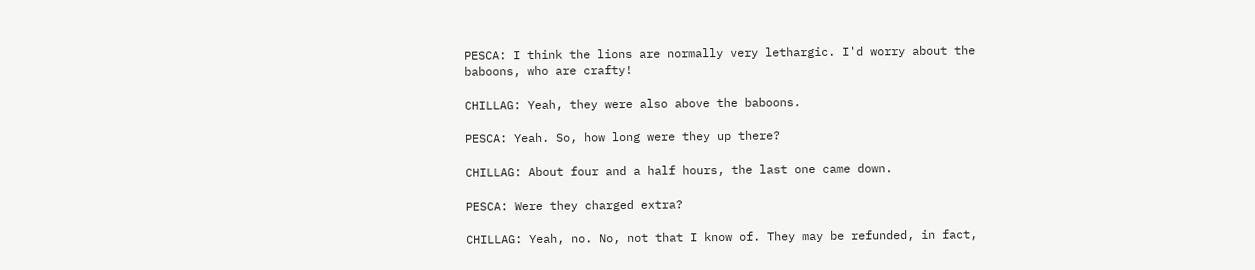PESCA: I think the lions are normally very lethargic. I'd worry about the baboons, who are crafty!

CHILLAG: Yeah, they were also above the baboons.

PESCA: Yeah. So, how long were they up there?

CHILLAG: About four and a half hours, the last one came down.

PESCA: Were they charged extra?

CHILLAG: Yeah, no. No, not that I know of. They may be refunded, in fact,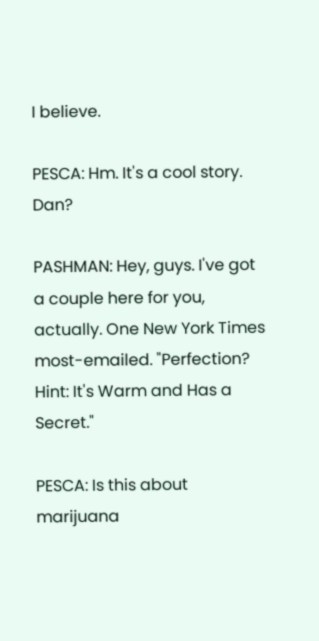I believe.

PESCA: Hm. It's a cool story. Dan?

PASHMAN: Hey, guys. I've got a couple here for you, actually. One New York Times most-emailed. "Perfection? Hint: It's Warm and Has a Secret."

PESCA: Is this about marijuana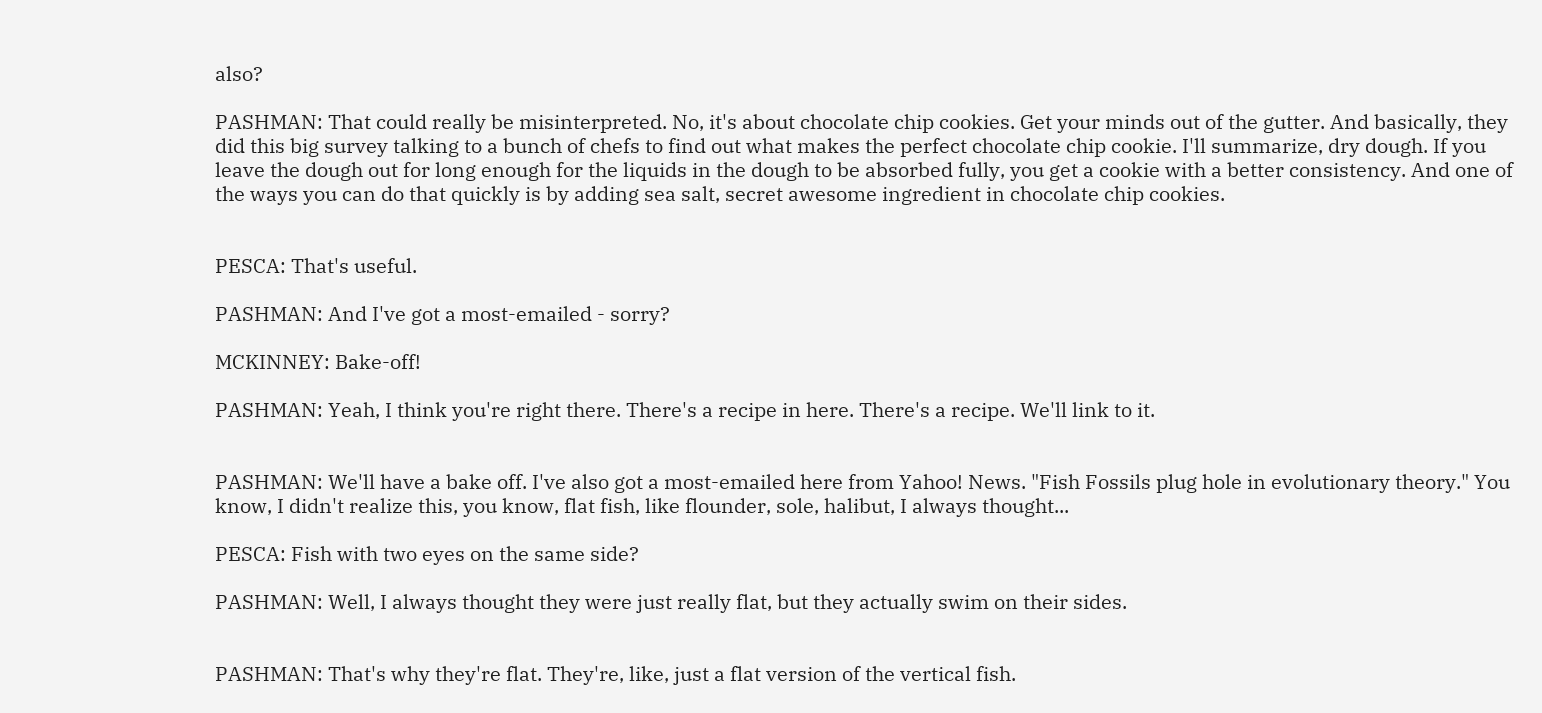also?

PASHMAN: That could really be misinterpreted. No, it's about chocolate chip cookies. Get your minds out of the gutter. And basically, they did this big survey talking to a bunch of chefs to find out what makes the perfect chocolate chip cookie. I'll summarize, dry dough. If you leave the dough out for long enough for the liquids in the dough to be absorbed fully, you get a cookie with a better consistency. And one of the ways you can do that quickly is by adding sea salt, secret awesome ingredient in chocolate chip cookies.


PESCA: That's useful.

PASHMAN: And I've got a most-emailed - sorry?

MCKINNEY: Bake-off!

PASHMAN: Yeah, I think you're right there. There's a recipe in here. There's a recipe. We'll link to it.


PASHMAN: We'll have a bake off. I've also got a most-emailed here from Yahoo! News. "Fish Fossils plug hole in evolutionary theory." You know, I didn't realize this, you know, flat fish, like flounder, sole, halibut, I always thought...

PESCA: Fish with two eyes on the same side?

PASHMAN: Well, I always thought they were just really flat, but they actually swim on their sides.


PASHMAN: That's why they're flat. They're, like, just a flat version of the vertical fish.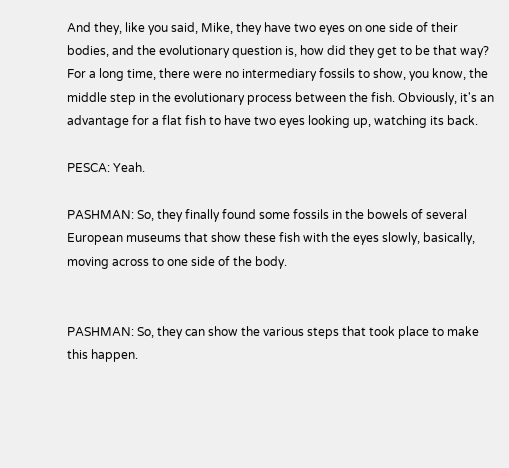And they, like you said, Mike, they have two eyes on one side of their bodies, and the evolutionary question is, how did they get to be that way? For a long time, there were no intermediary fossils to show, you know, the middle step in the evolutionary process between the fish. Obviously, it's an advantage for a flat fish to have two eyes looking up, watching its back.

PESCA: Yeah.

PASHMAN: So, they finally found some fossils in the bowels of several European museums that show these fish with the eyes slowly, basically, moving across to one side of the body.


PASHMAN: So, they can show the various steps that took place to make this happen.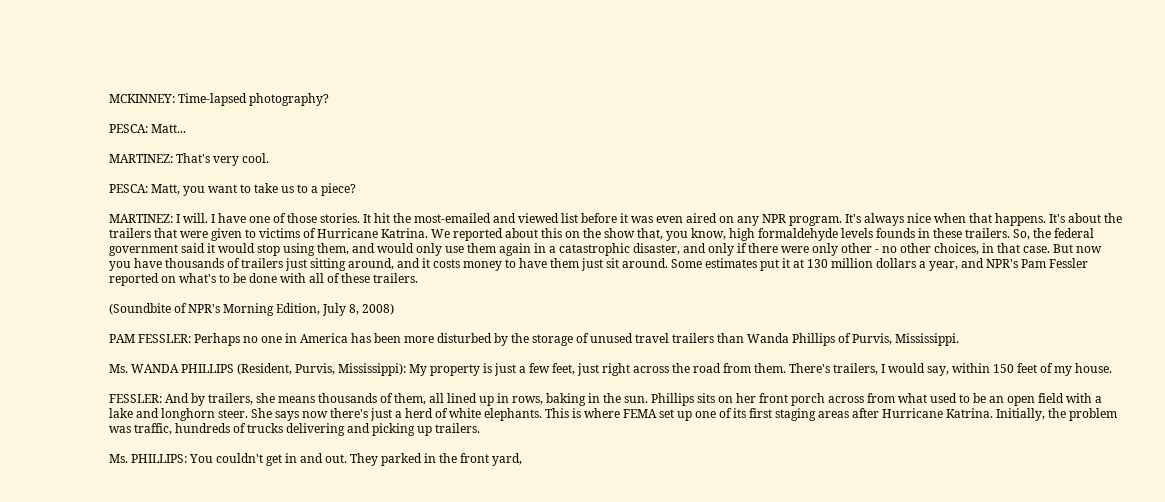MCKINNEY: Time-lapsed photography?

PESCA: Matt...

MARTINEZ: That's very cool.

PESCA: Matt, you want to take us to a piece?

MARTINEZ: I will. I have one of those stories. It hit the most-emailed and viewed list before it was even aired on any NPR program. It's always nice when that happens. It's about the trailers that were given to victims of Hurricane Katrina. We reported about this on the show that, you know, high formaldehyde levels founds in these trailers. So, the federal government said it would stop using them, and would only use them again in a catastrophic disaster, and only if there were only other - no other choices, in that case. But now you have thousands of trailers just sitting around, and it costs money to have them just sit around. Some estimates put it at 130 million dollars a year, and NPR's Pam Fessler reported on what's to be done with all of these trailers.

(Soundbite of NPR's Morning Edition, July 8, 2008)

PAM FESSLER: Perhaps no one in America has been more disturbed by the storage of unused travel trailers than Wanda Phillips of Purvis, Mississippi.

Ms. WANDA PHILLIPS (Resident, Purvis, Mississippi): My property is just a few feet, just right across the road from them. There's trailers, I would say, within 150 feet of my house.

FESSLER: And by trailers, she means thousands of them, all lined up in rows, baking in the sun. Phillips sits on her front porch across from what used to be an open field with a lake and longhorn steer. She says now there's just a herd of white elephants. This is where FEMA set up one of its first staging areas after Hurricane Katrina. Initially, the problem was traffic, hundreds of trucks delivering and picking up trailers.

Ms. PHILLIPS: You couldn't get in and out. They parked in the front yard,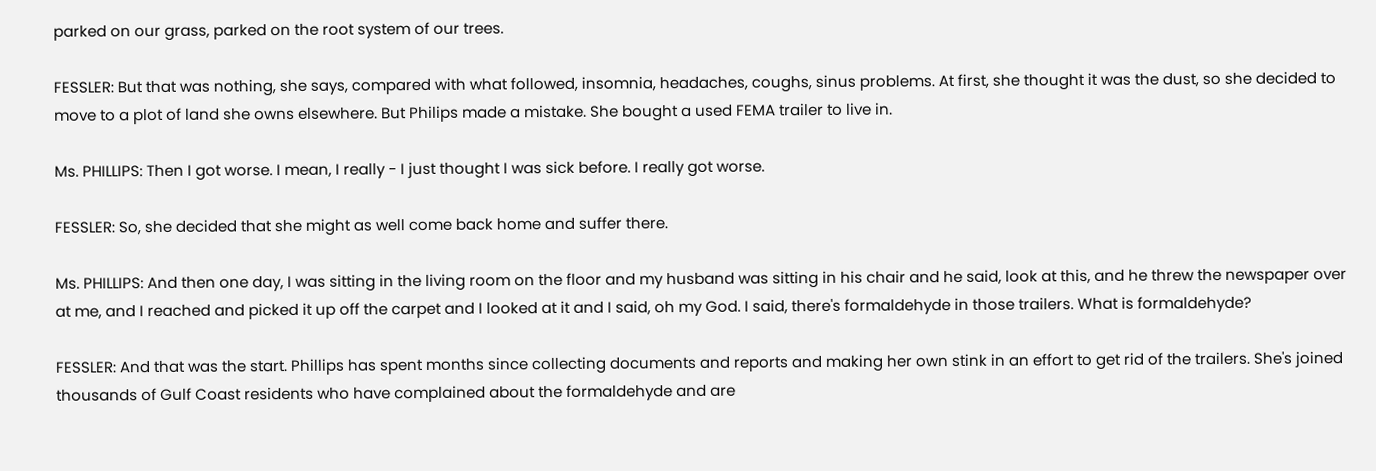parked on our grass, parked on the root system of our trees.

FESSLER: But that was nothing, she says, compared with what followed, insomnia, headaches, coughs, sinus problems. At first, she thought it was the dust, so she decided to move to a plot of land she owns elsewhere. But Philips made a mistake. She bought a used FEMA trailer to live in.

Ms. PHILLIPS: Then I got worse. I mean, I really - I just thought I was sick before. I really got worse.

FESSLER: So, she decided that she might as well come back home and suffer there.

Ms. PHILLIPS: And then one day, I was sitting in the living room on the floor and my husband was sitting in his chair and he said, look at this, and he threw the newspaper over at me, and I reached and picked it up off the carpet and I looked at it and I said, oh my God. I said, there's formaldehyde in those trailers. What is formaldehyde?

FESSLER: And that was the start. Phillips has spent months since collecting documents and reports and making her own stink in an effort to get rid of the trailers. She's joined thousands of Gulf Coast residents who have complained about the formaldehyde and are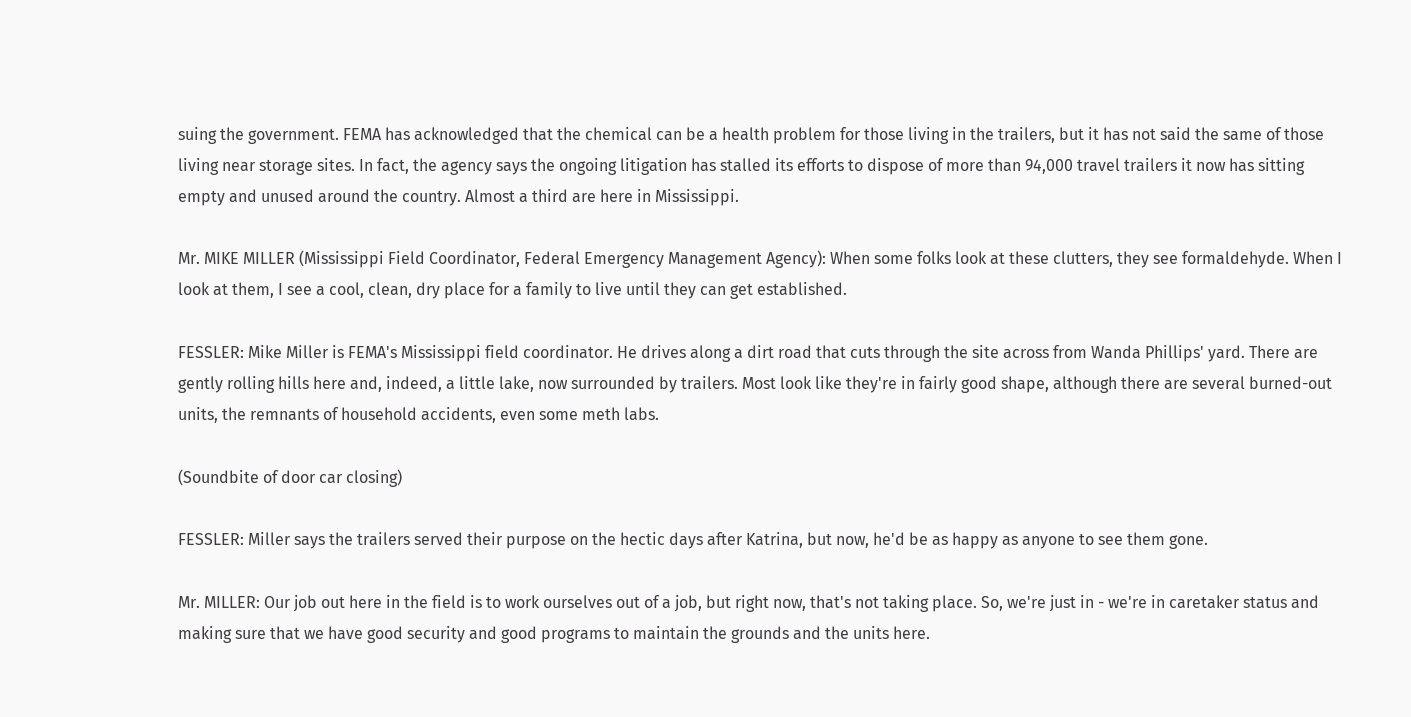suing the government. FEMA has acknowledged that the chemical can be a health problem for those living in the trailers, but it has not said the same of those living near storage sites. In fact, the agency says the ongoing litigation has stalled its efforts to dispose of more than 94,000 travel trailers it now has sitting empty and unused around the country. Almost a third are here in Mississippi.

Mr. MIKE MILLER (Mississippi Field Coordinator, Federal Emergency Management Agency): When some folks look at these clutters, they see formaldehyde. When I look at them, I see a cool, clean, dry place for a family to live until they can get established.

FESSLER: Mike Miller is FEMA's Mississippi field coordinator. He drives along a dirt road that cuts through the site across from Wanda Phillips' yard. There are gently rolling hills here and, indeed, a little lake, now surrounded by trailers. Most look like they're in fairly good shape, although there are several burned-out units, the remnants of household accidents, even some meth labs.

(Soundbite of door car closing)

FESSLER: Miller says the trailers served their purpose on the hectic days after Katrina, but now, he'd be as happy as anyone to see them gone.

Mr. MILLER: Our job out here in the field is to work ourselves out of a job, but right now, that's not taking place. So, we're just in - we're in caretaker status and making sure that we have good security and good programs to maintain the grounds and the units here.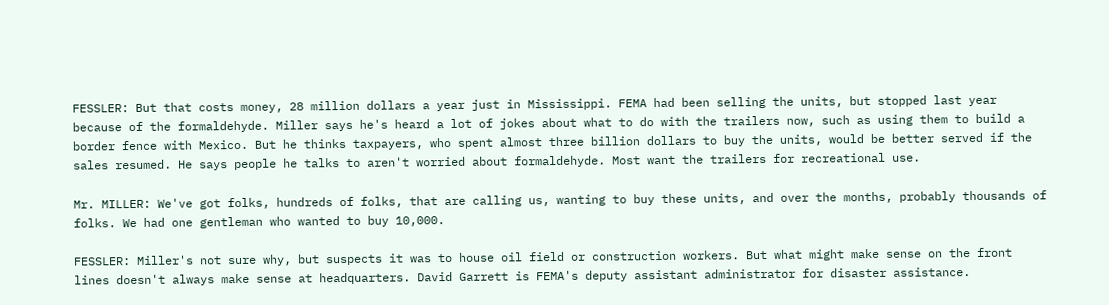FESSLER: But that costs money, 28 million dollars a year just in Mississippi. FEMA had been selling the units, but stopped last year because of the formaldehyde. Miller says he's heard a lot of jokes about what to do with the trailers now, such as using them to build a border fence with Mexico. But he thinks taxpayers, who spent almost three billion dollars to buy the units, would be better served if the sales resumed. He says people he talks to aren't worried about formaldehyde. Most want the trailers for recreational use.

Mr. MILLER: We've got folks, hundreds of folks, that are calling us, wanting to buy these units, and over the months, probably thousands of folks. We had one gentleman who wanted to buy 10,000.

FESSLER: Miller's not sure why, but suspects it was to house oil field or construction workers. But what might make sense on the front lines doesn't always make sense at headquarters. David Garrett is FEMA's deputy assistant administrator for disaster assistance.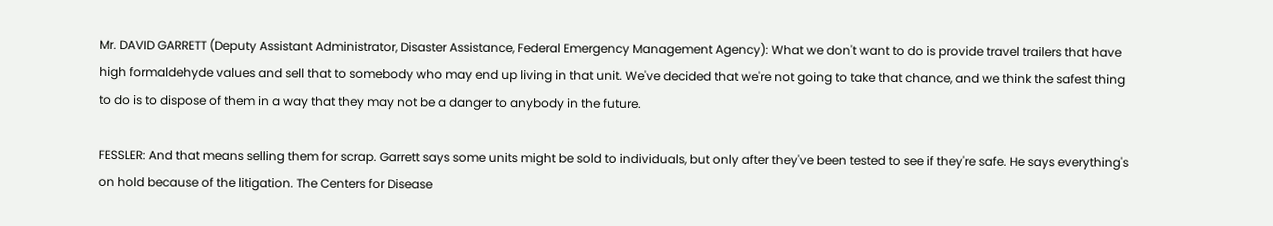Mr. DAVID GARRETT (Deputy Assistant Administrator, Disaster Assistance, Federal Emergency Management Agency): What we don't want to do is provide travel trailers that have high formaldehyde values and sell that to somebody who may end up living in that unit. We've decided that we're not going to take that chance, and we think the safest thing to do is to dispose of them in a way that they may not be a danger to anybody in the future.

FESSLER: And that means selling them for scrap. Garrett says some units might be sold to individuals, but only after they've been tested to see if they're safe. He says everything's on hold because of the litigation. The Centers for Disease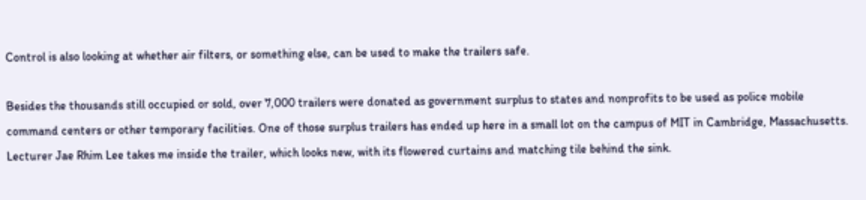Control is also looking at whether air filters, or something else, can be used to make the trailers safe.

Besides the thousands still occupied or sold, over 7,000 trailers were donated as government surplus to states and nonprofits to be used as police mobile command centers or other temporary facilities. One of those surplus trailers has ended up here in a small lot on the campus of MIT in Cambridge, Massachusetts. Lecturer Jae Rhim Lee takes me inside the trailer, which looks new, with its flowered curtains and matching tile behind the sink.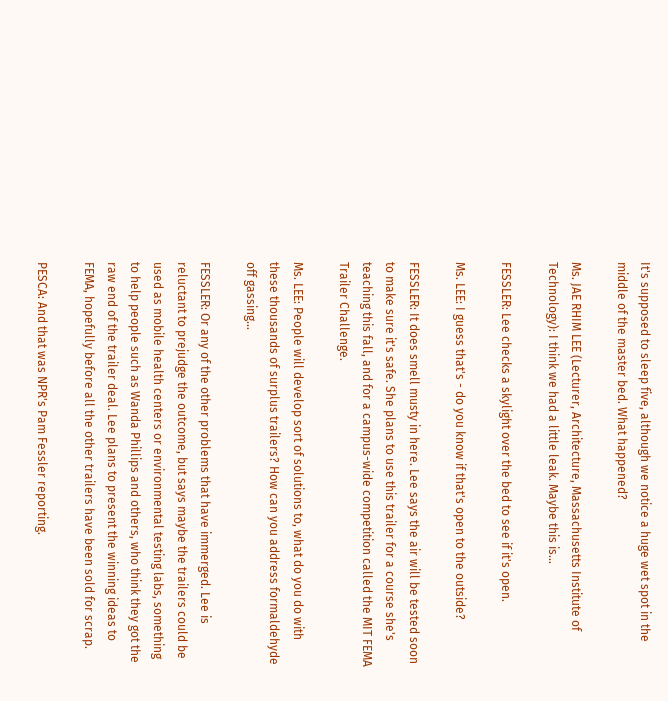It's supposed to sleep five, although we notice a huge wet spot in the middle of the master bed. What happened?

Ms. JAE RHIM LEE (Lecturer, Architecture, Massachusetts Institute of Technology): I think we had a little leak. Maybe this is...

FESSLER: Lee checks a skylight over the bed to see if it's open.

Ms. LEE: I guess that's - do you know if that's open to the outside?

FESSLER: It does smell musty in here. Lee says the air will be tested soon to make sure it's safe. She plans to use this trailer for a course she's teaching this fall, and for a campus-wide competition called the MIT FEMA Trailer Challenge.

Ms. LEE: People will develop sort of solutions to, what do you do with these thousands of surplus trailers? How can you address formaldehyde off gassing...

FESSLER: Or any of the other problems that have immerged. Lee is reluctant to prejudge the outcome, but says maybe the trailers could be used as mobile health centers or environmental testing labs, something to help people such as Wanda Phillips and others, who think they got the raw end of the trailer deal. Lee plans to present the winning ideas to FEMA, hopefully before all the other trailers have been sold for scrap.

PESCA: And that was NPR's Pam Fessler reporting.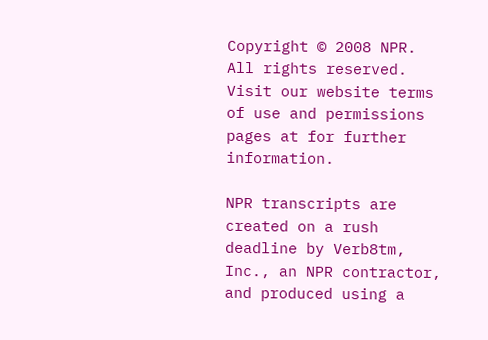Copyright © 2008 NPR. All rights reserved. Visit our website terms of use and permissions pages at for further information.

NPR transcripts are created on a rush deadline by Verb8tm, Inc., an NPR contractor, and produced using a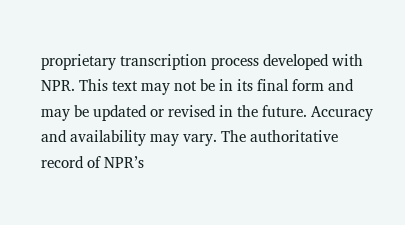proprietary transcription process developed with NPR. This text may not be in its final form and may be updated or revised in the future. Accuracy and availability may vary. The authoritative record of NPR’s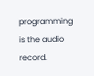programming is the audio record.